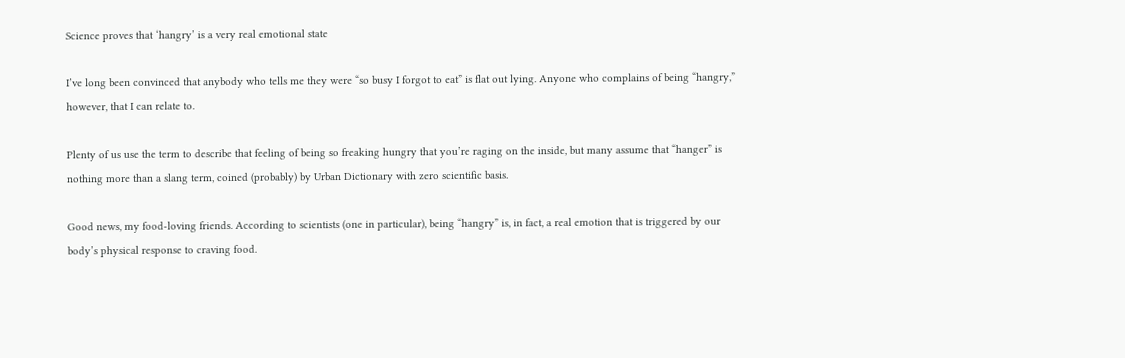Science proves that ‘hangry’ is a very real emotional state

I’ve long been convinced that anybody who tells me they were “so busy I forgot to eat” is flat out lying. Anyone who complains of being “hangry,” however, that I can relate to.

Plenty of us use the term to describe that feeling of being so freaking hungry that you’re raging on the inside, but many assume that “hanger” is nothing more than a slang term, coined (probably) by Urban Dictionary with zero scientific basis.

Good news, my food-loving friends. According to scientists (one in particular), being “hangry” is, in fact, a real emotion that is triggered by our body’s physical response to craving food.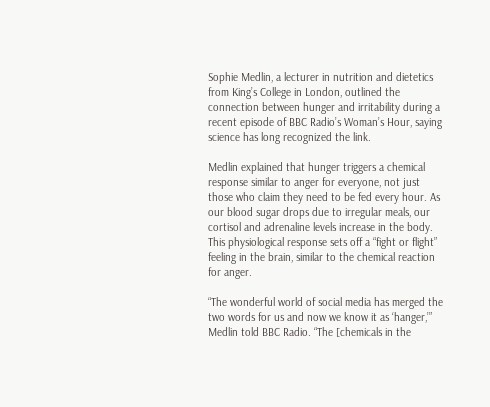Sophie Medlin, a lecturer in nutrition and dietetics from King’s College in London, outlined the connection between hunger and irritability during a recent episode of BBC Radio’s Woman’s Hour, saying science has long recognized the link.

Medlin explained that hunger triggers a chemical response similar to anger for everyone, not just those who claim they need to be fed every hour. As our blood sugar drops due to irregular meals, our cortisol and adrenaline levels increase in the body. This physiological response sets off a “fight or flight” feeling in the brain, similar to the chemical reaction for anger.

“The wonderful world of social media has merged the two words for us and now we know it as ‘hanger,’” Medlin told BBC Radio. “The [chemicals in the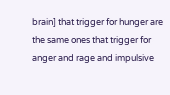brain] that trigger for hunger are the same ones that trigger for anger and rage and impulsive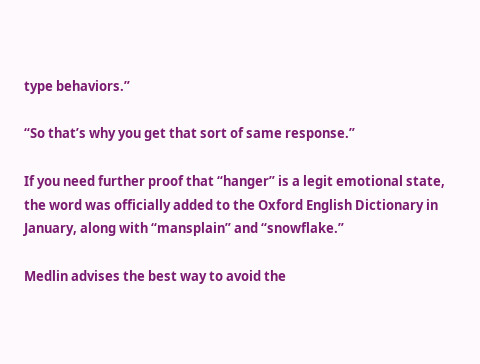type behaviors.”

“So that’s why you get that sort of same response.”

If you need further proof that “hanger” is a legit emotional state, the word was officially added to the Oxford English Dictionary in January, along with “mansplain” and “snowflake.”

Medlin advises the best way to avoid the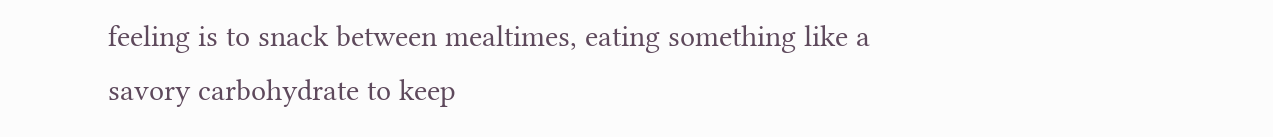feeling is to snack between mealtimes, eating something like a savory carbohydrate to keep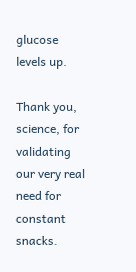glucose levels up.

Thank you, science, for validating our very real need for constant snacks.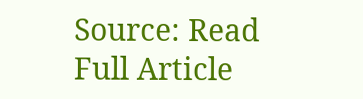Source: Read Full Article